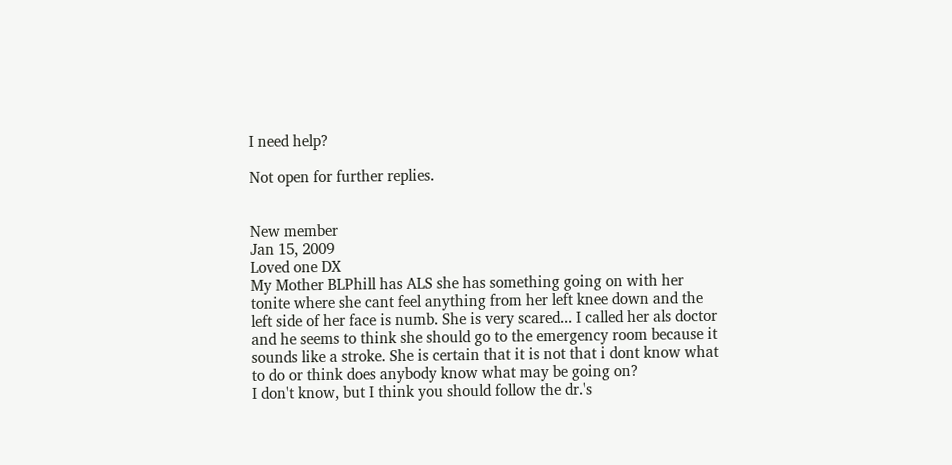I need help?

Not open for further replies.


New member
Jan 15, 2009
Loved one DX
My Mother BLPhill has ALS she has something going on with her tonite where she cant feel anything from her left knee down and the left side of her face is numb. She is very scared... I called her als doctor and he seems to think she should go to the emergency room because it sounds like a stroke. She is certain that it is not that i dont know what to do or think does anybody know what may be going on?
I don't know, but I think you should follow the dr.'s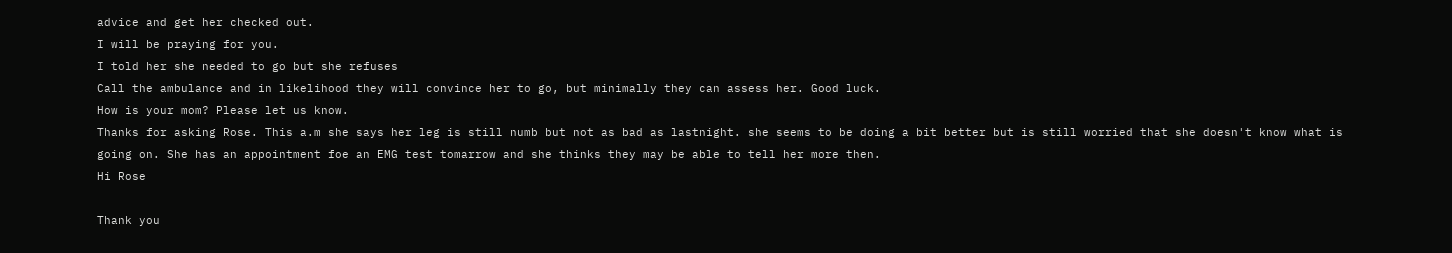advice and get her checked out.
I will be praying for you.
I told her she needed to go but she refuses
Call the ambulance and in likelihood they will convince her to go, but minimally they can assess her. Good luck.
How is your mom? Please let us know.
Thanks for asking Rose. This a.m she says her leg is still numb but not as bad as lastnight. she seems to be doing a bit better but is still worried that she doesn't know what is going on. She has an appointment foe an EMG test tomarrow and she thinks they may be able to tell her more then.
Hi Rose

Thank you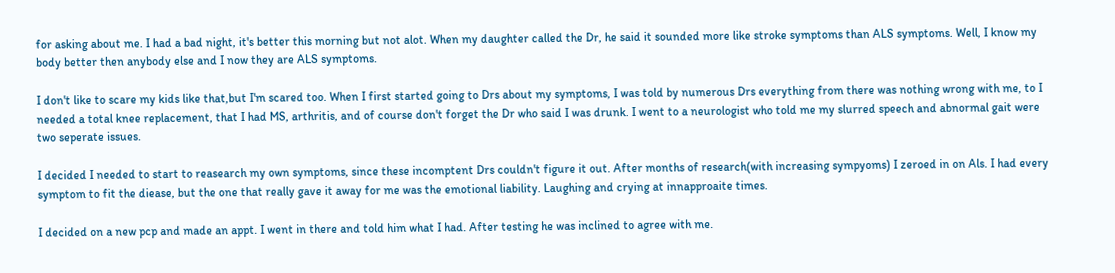for asking about me. I had a bad night, it's better this morning but not alot. When my daughter called the Dr, he said it sounded more like stroke symptoms than ALS symptoms. Well, I know my body better then anybody else and I now they are ALS symptoms.

I don't like to scare my kids like that,but I'm scared too. When I first started going to Drs about my symptoms, I was told by numerous Drs everything from there was nothing wrong with me, to I needed a total knee replacement, that I had MS, arthritis, and of course don't forget the Dr who said I was drunk. I went to a neurologist who told me my slurred speech and abnormal gait were two seperate issues.

I decided I needed to start to reasearch my own symptoms, since these incomptent Drs couldn't figure it out. After months of research(with increasing sympyoms) I zeroed in on Als. I had every symptom to fit the diease, but the one that really gave it away for me was the emotional liability. Laughing and crying at innapproaite times.

I decided on a new pcp and made an appt. I went in there and told him what I had. After testing he was inclined to agree with me.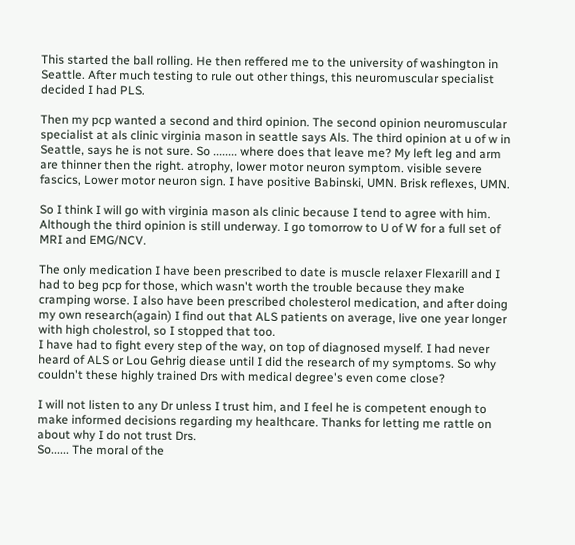This started the ball rolling. He then reffered me to the university of washington in Seattle. After much testing to rule out other things, this neuromuscular specialist decided I had PLS.

Then my pcp wanted a second and third opinion. The second opinion neuromuscular specialist at als clinic virginia mason in seattle says Als. The third opinion at u of w in Seattle, says he is not sure. So ........ where does that leave me? My left leg and arm are thinner then the right. atrophy, lower motor neuron symptom. visible severe fascics, Lower motor neuron sign. I have positive Babinski, UMN. Brisk reflexes, UMN.

So I think I will go with virginia mason als clinic because I tend to agree with him. Although the third opinion is still underway. I go tomorrow to U of W for a full set of MRI and EMG/NCV.

The only medication I have been prescribed to date is muscle relaxer Flexarill and I had to beg pcp for those, which wasn't worth the trouble because they make cramping worse. I also have been prescribed cholesterol medication, and after doing my own research(again) I find out that ALS patients on average, live one year longer with high cholestrol, so I stopped that too.
I have had to fight every step of the way, on top of diagnosed myself. I had never heard of ALS or Lou Gehrig diease until I did the research of my symptoms. So why couldn't these highly trained Drs with medical degree's even come close?

I will not listen to any Dr unless I trust him, and I feel he is competent enough to make informed decisions regarding my healthcare. Thanks for letting me rattle on about why I do not trust Drs.
So...... The moral of the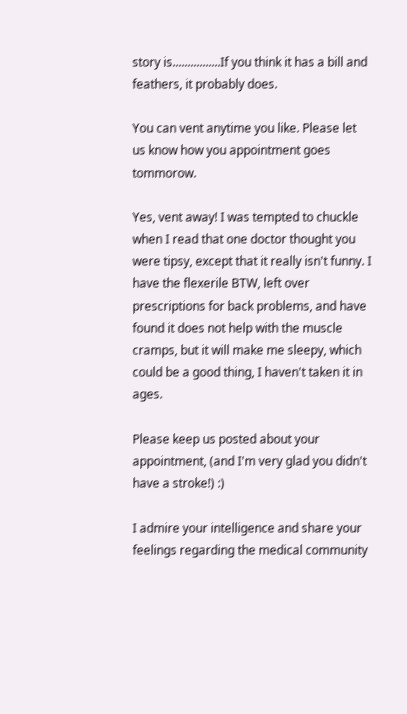story is................If you think it has a bill and feathers, it probably does.

You can vent anytime you like. Please let us know how you appointment goes tommorow.

Yes, vent away! I was tempted to chuckle when I read that one doctor thought you were tipsy, except that it really isn't funny. I have the flexerile BTW, left over prescriptions for back problems, and have found it does not help with the muscle cramps, but it will make me sleepy, which could be a good thing, I haven't taken it in ages.

Please keep us posted about your appointment, (and I'm very glad you didn't have a stroke!) :)

I admire your intelligence and share your feelings regarding the medical community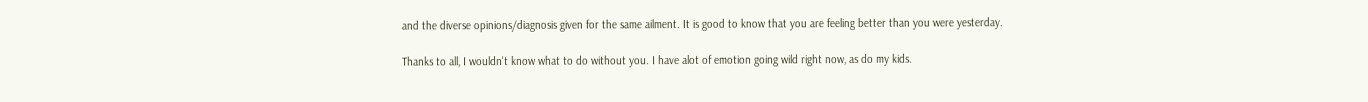and the diverse opinions/diagnosis given for the same ailment. It is good to know that you are feeling better than you were yesterday.

Thanks to all, I wouldn't know what to do without you. I have alot of emotion going wild right now, as do my kids.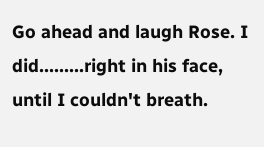Go ahead and laugh Rose. I did.........right in his face, until I couldn't breath.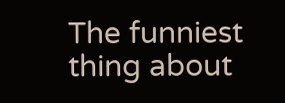The funniest thing about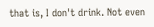that is, I don't drink. Not even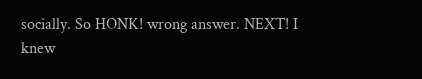socially. So HONK! wrong answer. NEXT! I knew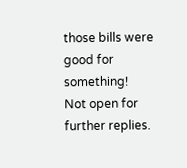those bills were good for something!
Not open for further replies.